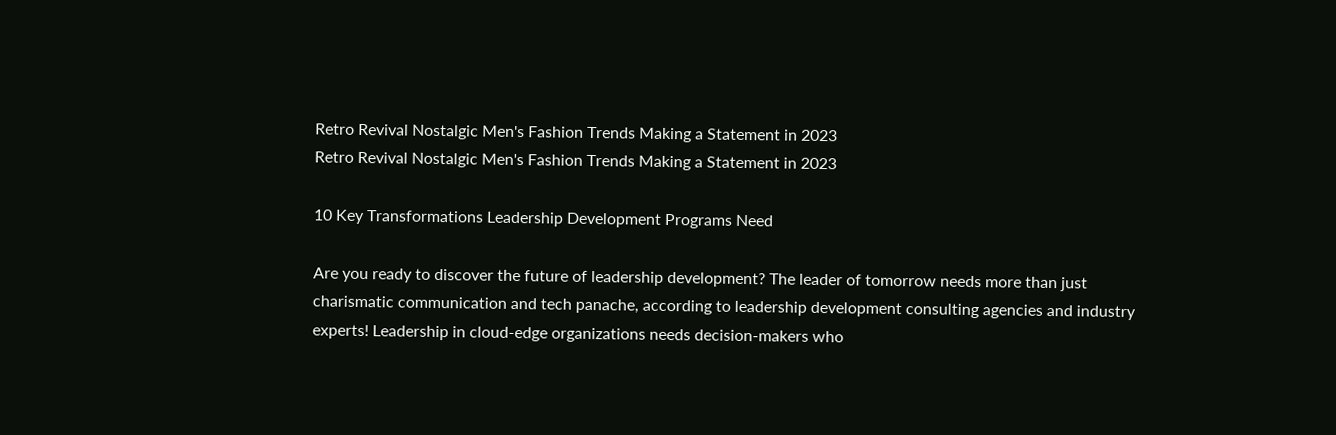Retro Revival Nostalgic Men's Fashion Trends Making a Statement in 2023
Retro Revival Nostalgic Men's Fashion Trends Making a Statement in 2023

10 Key Transformations Leadership Development Programs Need

Are you ready to discover the future of leadership development? The leader of tomorrow needs more than just charismatic communication and tech panache, according to leadership development consulting agencies and industry experts! Leadership in cloud-edge organizations needs decision-makers who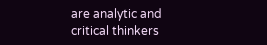are analytic and critical thinkers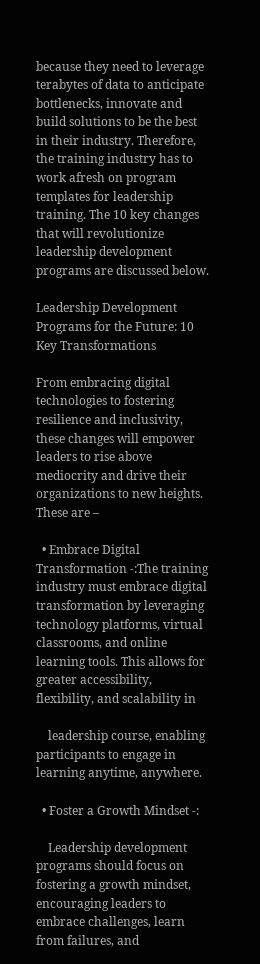because they need to leverage terabytes of data to anticipate bottlenecks, innovate and build solutions to be the best in their industry. Therefore, the training industry has to work afresh on program templates for leadership training. The 10 key changes that will revolutionize leadership development programs are discussed below.

Leadership Development Programs for the Future: 10 Key Transformations

From embracing digital technologies to fostering resilience and inclusivity, these changes will empower leaders to rise above mediocrity and drive their organizations to new heights. These are –

  • Embrace Digital Transformation -:The training industry must embrace digital transformation by leveraging technology platforms, virtual classrooms, and online learning tools. This allows for greater accessibility, flexibility, and scalability in

    leadership course, enabling participants to engage in learning anytime, anywhere.

  • Foster a Growth Mindset -:

    Leadership development programs should focus on fostering a growth mindset, encouraging leaders to embrace challenges, learn from failures, and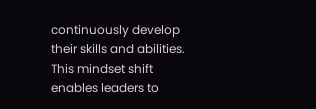continuously develop their skills and abilities. This mindset shift enables leaders to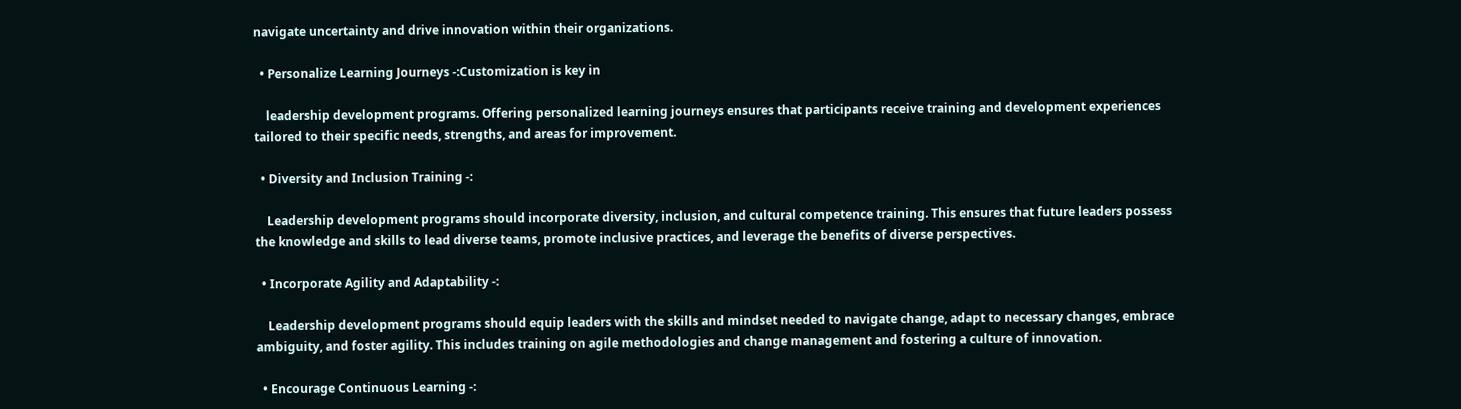navigate uncertainty and drive innovation within their organizations.

  • Personalize Learning Journeys -:Customization is key in

    leadership development programs. Offering personalized learning journeys ensures that participants receive training and development experiences tailored to their specific needs, strengths, and areas for improvement.

  • Diversity and Inclusion Training -:

    Leadership development programs should incorporate diversity, inclusion, and cultural competence training. This ensures that future leaders possess the knowledge and skills to lead diverse teams, promote inclusive practices, and leverage the benefits of diverse perspectives.

  • Incorporate Agility and Adaptability -:

    Leadership development programs should equip leaders with the skills and mindset needed to navigate change, adapt to necessary changes, embrace ambiguity, and foster agility. This includes training on agile methodologies and change management and fostering a culture of innovation.

  • Encourage Continuous Learning -: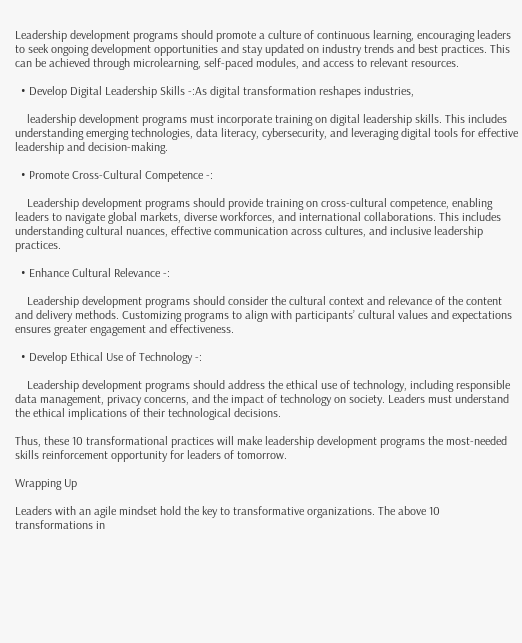Leadership development programs should promote a culture of continuous learning, encouraging leaders to seek ongoing development opportunities and stay updated on industry trends and best practices. This can be achieved through microlearning, self-paced modules, and access to relevant resources.

  • Develop Digital Leadership Skills -:As digital transformation reshapes industries,

    leadership development programs must incorporate training on digital leadership skills. This includes understanding emerging technologies, data literacy, cybersecurity, and leveraging digital tools for effective leadership and decision-making.

  • Promote Cross-Cultural Competence -:

    Leadership development programs should provide training on cross-cultural competence, enabling leaders to navigate global markets, diverse workforces, and international collaborations. This includes understanding cultural nuances, effective communication across cultures, and inclusive leadership practices.

  • Enhance Cultural Relevance -:

    Leadership development programs should consider the cultural context and relevance of the content and delivery methods. Customizing programs to align with participants’ cultural values and expectations ensures greater engagement and effectiveness.

  • Develop Ethical Use of Technology -:

    Leadership development programs should address the ethical use of technology, including responsible data management, privacy concerns, and the impact of technology on society. Leaders must understand the ethical implications of their technological decisions.

Thus, these 10 transformational practices will make leadership development programs the most-needed skills reinforcement opportunity for leaders of tomorrow.

Wrapping Up

Leaders with an agile mindset hold the key to transformative organizations. The above 10 transformations in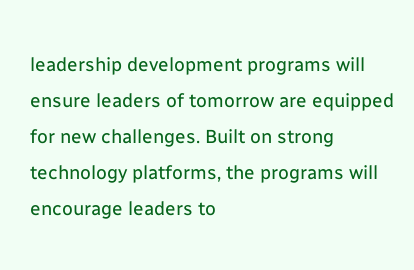leadership development programs will ensure leaders of tomorrow are equipped for new challenges. Built on strong technology platforms, the programs will encourage leaders to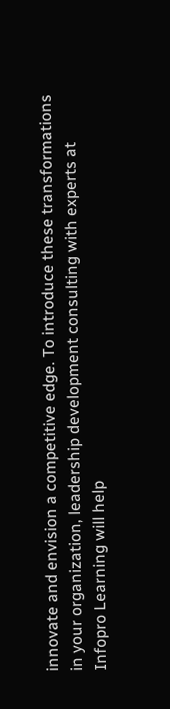innovate and envision a competitive edge. To introduce these transformations in your organization, leadership development consulting with experts at Infopro Learning will help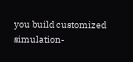you build customized simulation-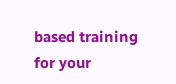based training for your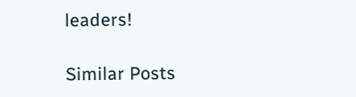leaders!

Similar Posts